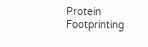Protein Footprinting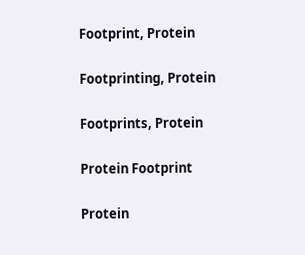Footprint, Protein

Footprinting, Protein

Footprints, Protein

Protein Footprint

Protein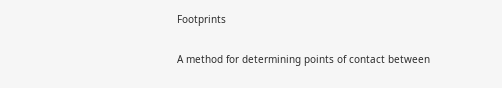Footprints

A method for determining points of contact between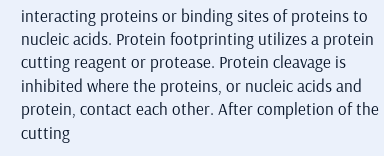interacting proteins or binding sites of proteins to nucleic acids. Protein footprinting utilizes a protein cutting reagent or protease. Protein cleavage is inhibited where the proteins, or nucleic acids and protein, contact each other. After completion of the cutting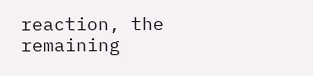reaction, the remaining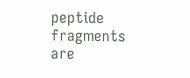peptide fragments are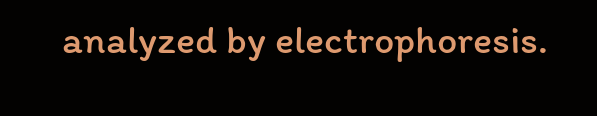analyzed by electrophoresis.